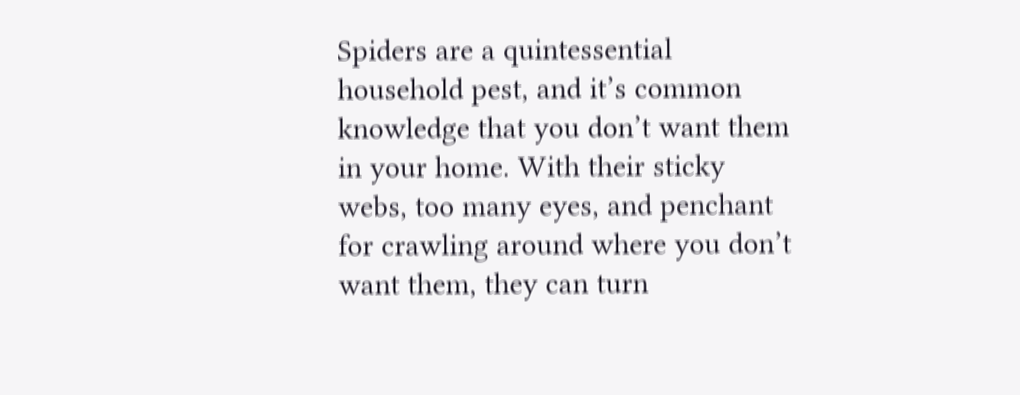Spiders are a quintessential household pest, and it’s common knowledge that you don’t want them in your home. With their sticky webs, too many eyes, and penchant for crawling around where you don’t want them, they can turn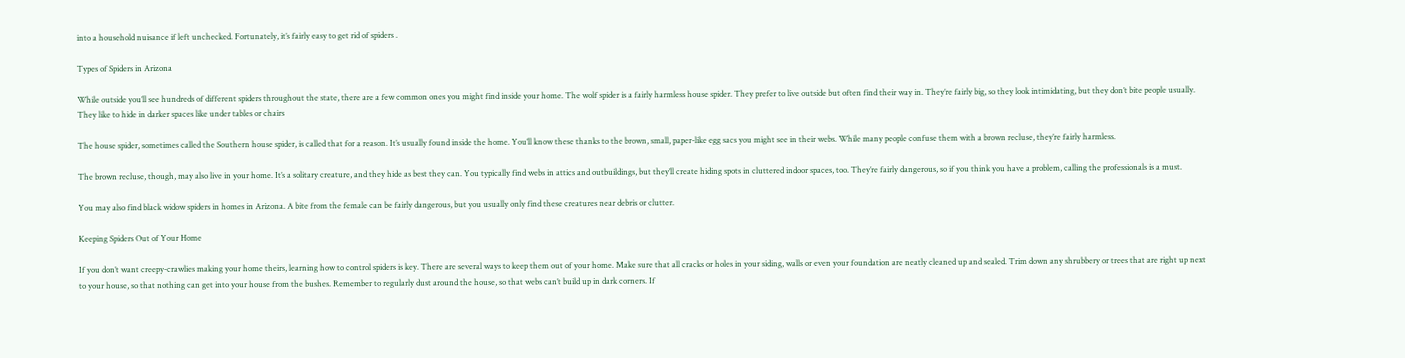into a household nuisance if left unchecked. Fortunately, it’s fairly easy to get rid of spiders .

Types of Spiders in Arizona

While outside you’ll see hundreds of different spiders throughout the state, there are a few common ones you might find inside your home. The wolf spider is a fairly harmless house spider. They prefer to live outside but often find their way in. They’re fairly big, so they look intimidating, but they don’t bite people usually. They like to hide in darker spaces like under tables or chairs

The house spider, sometimes called the Southern house spider, is called that for a reason. It’s usually found inside the home. You’ll know these thanks to the brown, small, paper-like egg sacs you might see in their webs. While many people confuse them with a brown recluse, they’re fairly harmless.

The brown recluse, though, may also live in your home. It’s a solitary creature, and they hide as best they can. You typically find webs in attics and outbuildings, but they’ll create hiding spots in cluttered indoor spaces, too. They’re fairly dangerous, so if you think you have a problem, calling the professionals is a must.

You may also find black widow spiders in homes in Arizona. A bite from the female can be fairly dangerous, but you usually only find these creatures near debris or clutter.

Keeping Spiders Out of Your Home

If you don’t want creepy-crawlies making your home theirs, learning how to control spiders is key. There are several ways to keep them out of your home. Make sure that all cracks or holes in your siding, walls or even your foundation are neatly cleaned up and sealed. Trim down any shrubbery or trees that are right up next to your house, so that nothing can get into your house from the bushes. Remember to regularly dust around the house, so that webs can’t build up in dark corners. If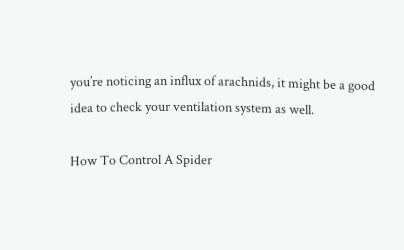you’re noticing an influx of arachnids, it might be a good idea to check your ventilation system as well.

How To Control A Spider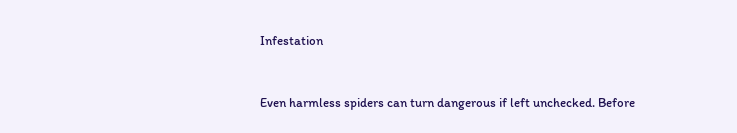Infestation


Even harmless spiders can turn dangerous if left unchecked. Before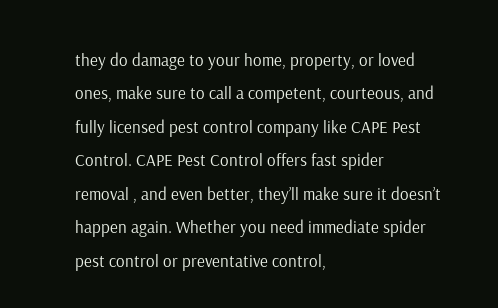they do damage to your home, property, or loved ones, make sure to call a competent, courteous, and fully licensed pest control company like CAPE Pest Control. CAPE Pest Control offers fast spider removal , and even better, they’ll make sure it doesn’t happen again. Whether you need immediate spider pest control or preventative control,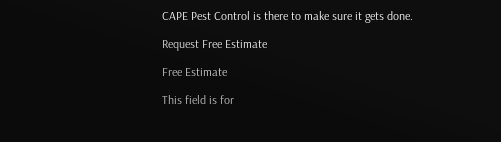CAPE Pest Control is there to make sure it gets done.

Request Free Estimate

Free Estimate

This field is for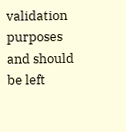validation purposes and should be left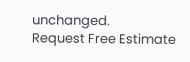unchanged.
Request Free Estimate